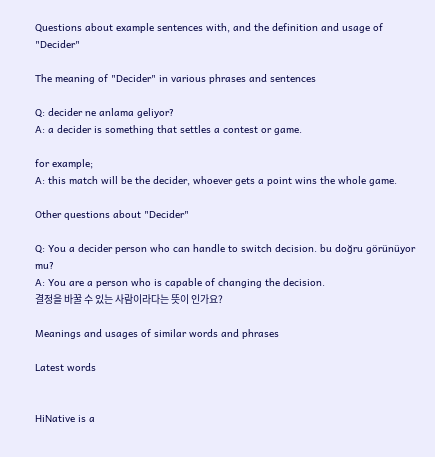Questions about example sentences with, and the definition and usage of "Decider"

The meaning of "Decider" in various phrases and sentences

Q: decider ne anlama geliyor?
A: a decider is something that settles a contest or game.

for example;
A: this match will be the decider, whoever gets a point wins the whole game.

Other questions about "Decider"

Q: You a decider person who can handle to switch decision. bu doğru görünüyor mu?
A: You are a person who is capable of changing the decision.
결정을 바꿀 수 있는 사람이라다는 뜻이 인가요?

Meanings and usages of similar words and phrases

Latest words


HiNative is a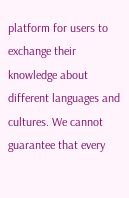platform for users to exchange their knowledge about different languages and cultures. We cannot guarantee that every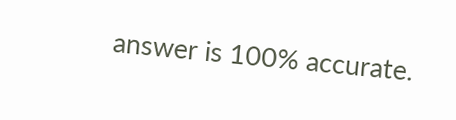answer is 100% accurate.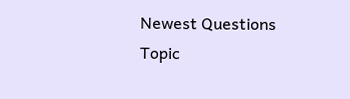Newest Questions
Topic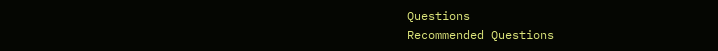Questions
Recommended Questions